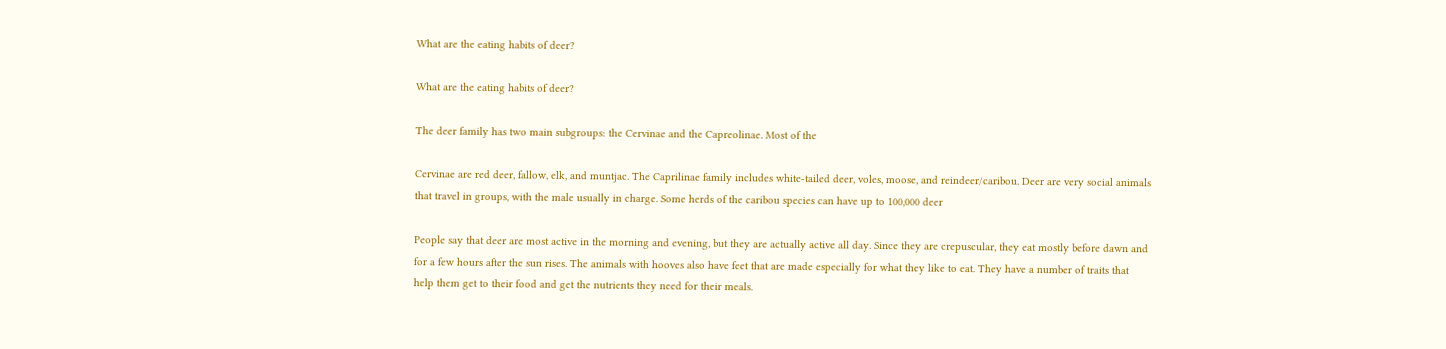What are the eating habits of deer?

What are the eating habits of deer?

The deer family has two main subgroups: the Cervinae and the Capreolinae. Most of the

Cervinae are red deer, fallow, elk, and muntjac. The Caprilinae family includes white-tailed deer, voles, moose, and reindeer/caribou. Deer are very social animals that travel in groups, with the male usually in charge. Some herds of the caribou species can have up to 100,000 deer

People say that deer are most active in the morning and evening, but they are actually active all day. Since they are crepuscular, they eat mostly before dawn and for a few hours after the sun rises. The animals with hooves also have feet that are made especially for what they like to eat. They have a number of traits that help them get to their food and get the nutrients they need for their meals.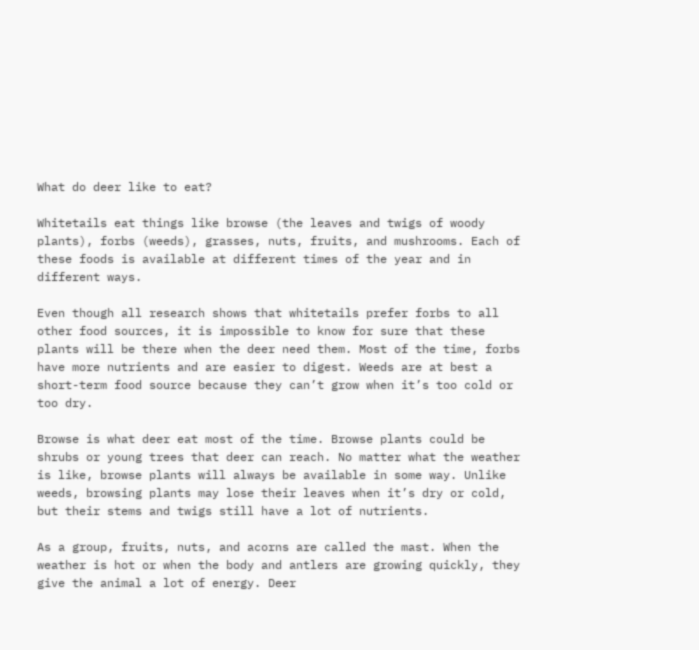What do deer like to eat?

Whitetails eat things like browse (the leaves and twigs of woody plants), forbs (weeds), grasses, nuts, fruits, and mushrooms. Each of these foods is available at different times of the year and in different ways.

Even though all research shows that whitetails prefer forbs to all other food sources, it is impossible to know for sure that these plants will be there when the deer need them. Most of the time, forbs have more nutrients and are easier to digest. Weeds are at best a short-term food source because they can’t grow when it’s too cold or too dry.

Browse is what deer eat most of the time. Browse plants could be shrubs or young trees that deer can reach. No matter what the weather is like, browse plants will always be available in some way. Unlike weeds, browsing plants may lose their leaves when it’s dry or cold, but their stems and twigs still have a lot of nutrients.

As a group, fruits, nuts, and acorns are called the mast. When the weather is hot or when the body and antlers are growing quickly, they give the animal a lot of energy. Deer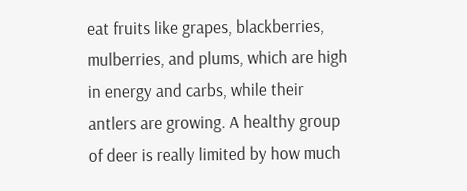eat fruits like grapes, blackberries, mulberries, and plums, which are high in energy and carbs, while their antlers are growing. A healthy group of deer is really limited by how much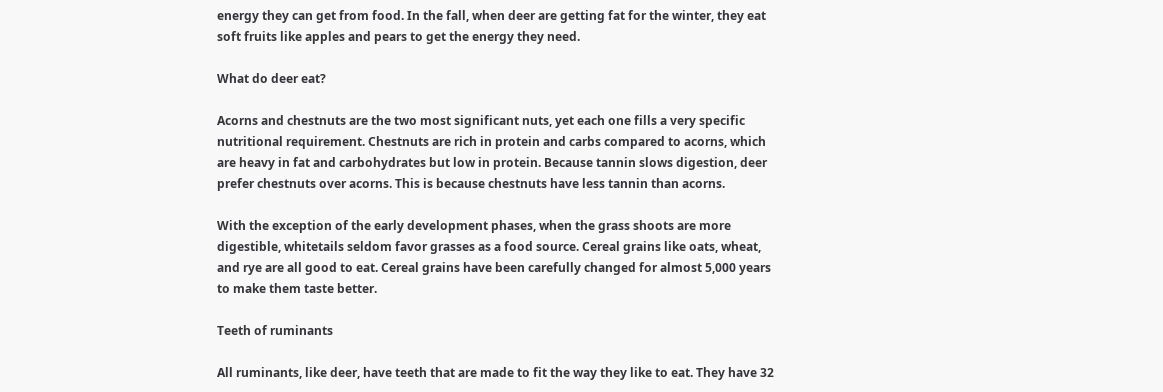energy they can get from food. In the fall, when deer are getting fat for the winter, they eat soft fruits like apples and pears to get the energy they need.

What do deer eat?

Acorns and chestnuts are the two most significant nuts, yet each one fills a very specific nutritional requirement. Chestnuts are rich in protein and carbs compared to acorns, which are heavy in fat and carbohydrates but low in protein. Because tannin slows digestion, deer prefer chestnuts over acorns. This is because chestnuts have less tannin than acorns.

With the exception of the early development phases, when the grass shoots are more digestible, whitetails seldom favor grasses as a food source. Cereal grains like oats, wheat, and rye are all good to eat. Cereal grains have been carefully changed for almost 5,000 years to make them taste better.

Teeth of ruminants

All ruminants, like deer, have teeth that are made to fit the way they like to eat. They have 32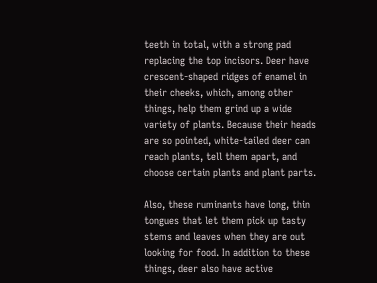teeth in total, with a strong pad replacing the top incisors. Deer have crescent-shaped ridges of enamel in their cheeks, which, among other things, help them grind up a wide variety of plants. Because their heads are so pointed, white-tailed deer can reach plants, tell them apart, and choose certain plants and plant parts.

Also, these ruminants have long, thin tongues that let them pick up tasty stems and leaves when they are out looking for food. In addition to these things, deer also have active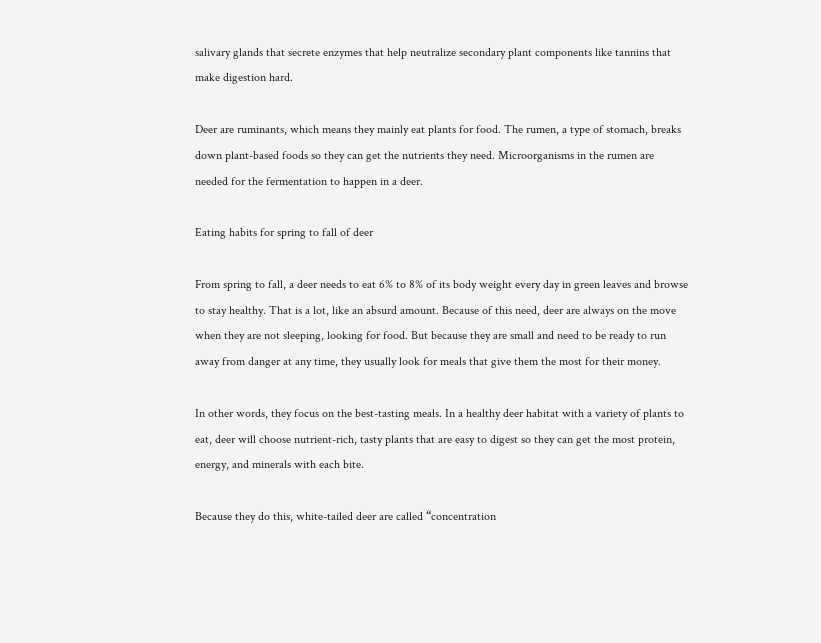salivary glands that secrete enzymes that help neutralize secondary plant components like tannins that make digestion hard.

Deer are ruminants, which means they mainly eat plants for food. The rumen, a type of stomach, breaks down plant-based foods so they can get the nutrients they need. Microorganisms in the rumen are needed for the fermentation to happen in a deer.

Eating habits for spring to fall of deer

From spring to fall, a deer needs to eat 6% to 8% of its body weight every day in green leaves and browse to stay healthy. That is a lot, like an absurd amount. Because of this need, deer are always on the move when they are not sleeping, looking for food. But because they are small and need to be ready to run away from danger at any time, they usually look for meals that give them the most for their money.

In other words, they focus on the best-tasting meals. In a healthy deer habitat with a variety of plants to eat, deer will choose nutrient-rich, tasty plants that are easy to digest so they can get the most protein, energy, and minerals with each bite.

Because they do this, white-tailed deer are called “concentration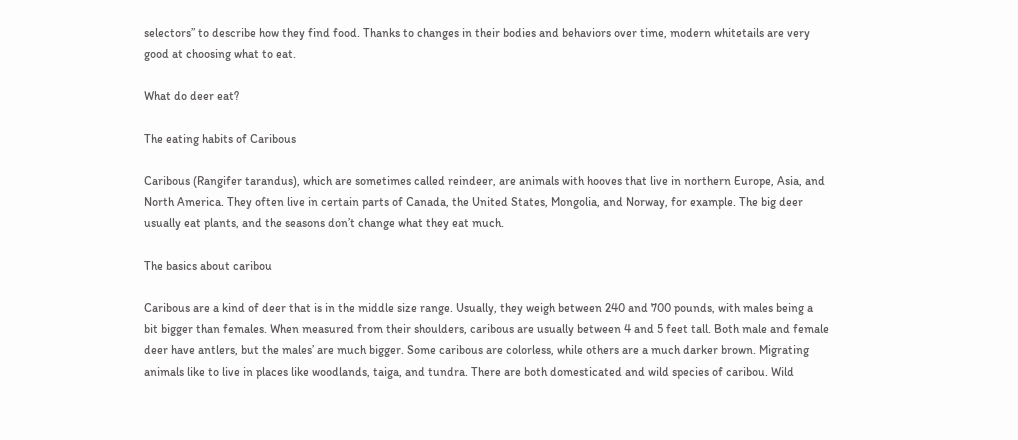selectors” to describe how they find food. Thanks to changes in their bodies and behaviors over time, modern whitetails are very good at choosing what to eat.

What do deer eat?

The eating habits of Caribous

Caribous (Rangifer tarandus), which are sometimes called reindeer, are animals with hooves that live in northern Europe, Asia, and North America. They often live in certain parts of Canada, the United States, Mongolia, and Norway, for example. The big deer usually eat plants, and the seasons don’t change what they eat much.

The basics about caribou

Caribous are a kind of deer that is in the middle size range. Usually, they weigh between 240 and 700 pounds, with males being a bit bigger than females. When measured from their shoulders, caribous are usually between 4 and 5 feet tall. Both male and female deer have antlers, but the males’ are much bigger. Some caribous are colorless, while others are a much darker brown. Migrating animals like to live in places like woodlands, taiga, and tundra. There are both domesticated and wild species of caribou. Wild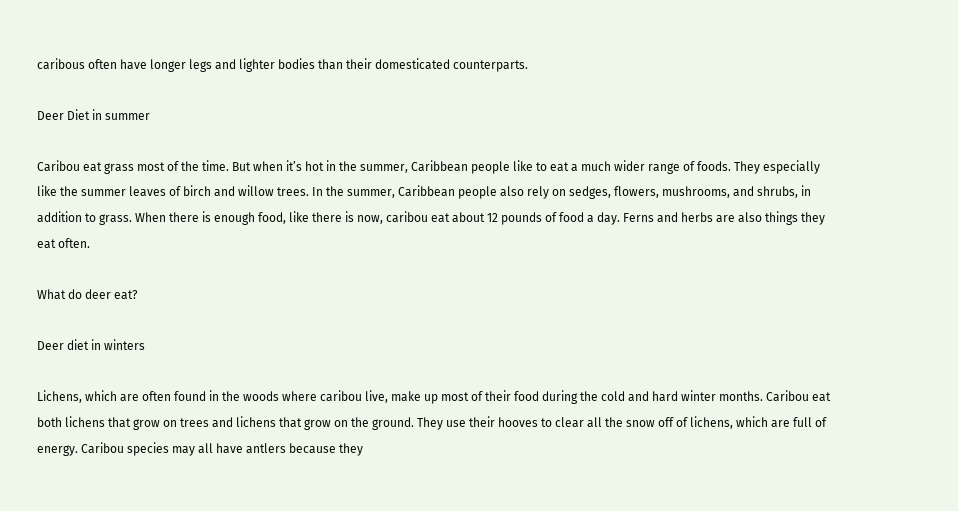caribous often have longer legs and lighter bodies than their domesticated counterparts.

Deer Diet in summer

Caribou eat grass most of the time. But when it’s hot in the summer, Caribbean people like to eat a much wider range of foods. They especially like the summer leaves of birch and willow trees. In the summer, Caribbean people also rely on sedges, flowers, mushrooms, and shrubs, in addition to grass. When there is enough food, like there is now, caribou eat about 12 pounds of food a day. Ferns and herbs are also things they eat often.

What do deer eat?

Deer diet in winters

Lichens, which are often found in the woods where caribou live, make up most of their food during the cold and hard winter months. Caribou eat both lichens that grow on trees and lichens that grow on the ground. They use their hooves to clear all the snow off of lichens, which are full of energy. Caribou species may all have antlers because they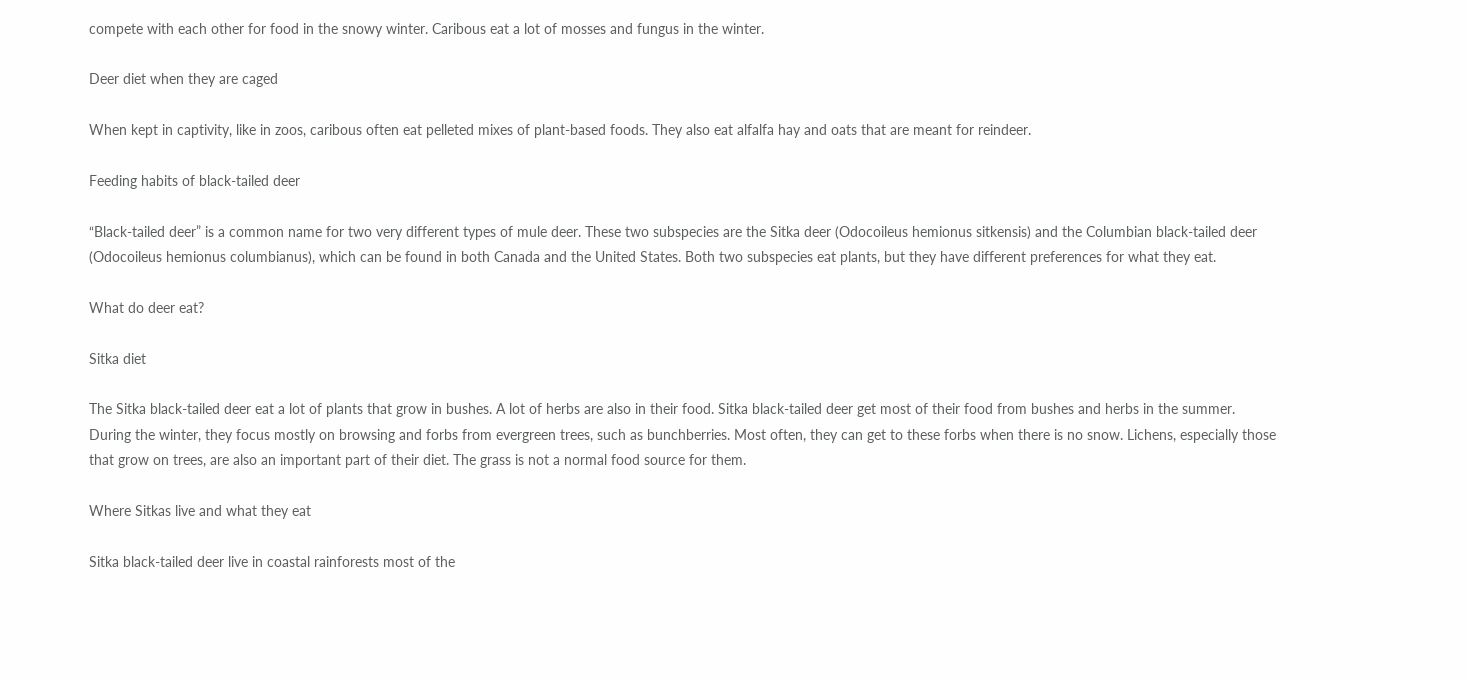compete with each other for food in the snowy winter. Caribous eat a lot of mosses and fungus in the winter.

Deer diet when they are caged

When kept in captivity, like in zoos, caribous often eat pelleted mixes of plant-based foods. They also eat alfalfa hay and oats that are meant for reindeer.

Feeding habits of black-tailed deer

“Black-tailed deer” is a common name for two very different types of mule deer. These two subspecies are the Sitka deer (Odocoileus hemionus sitkensis) and the Columbian black-tailed deer (Odocoileus hemionus columbianus), which can be found in both Canada and the United States. Both two subspecies eat plants, but they have different preferences for what they eat.

What do deer eat?

Sitka diet

The Sitka black-tailed deer eat a lot of plants that grow in bushes. A lot of herbs are also in their food. Sitka black-tailed deer get most of their food from bushes and herbs in the summer. During the winter, they focus mostly on browsing and forbs from evergreen trees, such as bunchberries. Most often, they can get to these forbs when there is no snow. Lichens, especially those that grow on trees, are also an important part of their diet. The grass is not a normal food source for them.

Where Sitkas live and what they eat

Sitka black-tailed deer live in coastal rainforests most of the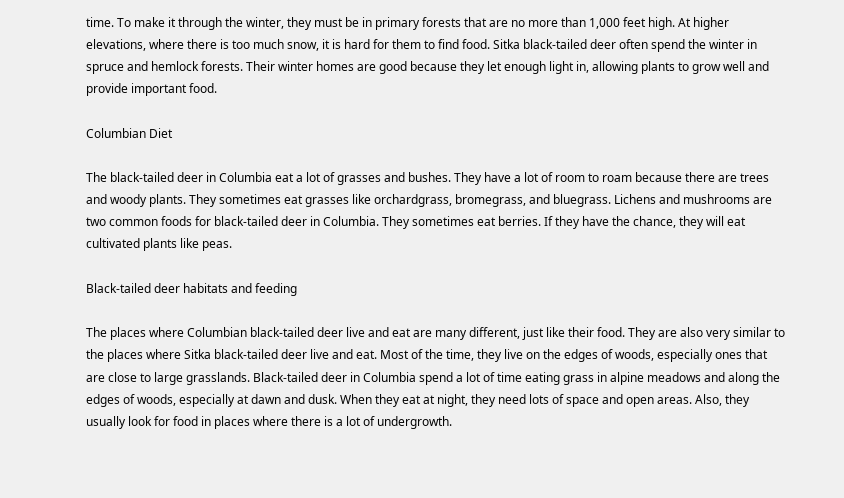time. To make it through the winter, they must be in primary forests that are no more than 1,000 feet high. At higher elevations, where there is too much snow, it is hard for them to find food. Sitka black-tailed deer often spend the winter in spruce and hemlock forests. Their winter homes are good because they let enough light in, allowing plants to grow well and provide important food.

Columbian Diet

The black-tailed deer in Columbia eat a lot of grasses and bushes. They have a lot of room to roam because there are trees and woody plants. They sometimes eat grasses like orchardgrass, bromegrass, and bluegrass. Lichens and mushrooms are two common foods for black-tailed deer in Columbia. They sometimes eat berries. If they have the chance, they will eat cultivated plants like peas.

Black-tailed deer habitats and feeding

The places where Columbian black-tailed deer live and eat are many different, just like their food. They are also very similar to the places where Sitka black-tailed deer live and eat. Most of the time, they live on the edges of woods, especially ones that are close to large grasslands. Black-tailed deer in Columbia spend a lot of time eating grass in alpine meadows and along the edges of woods, especially at dawn and dusk. When they eat at night, they need lots of space and open areas. Also, they usually look for food in places where there is a lot of undergrowth.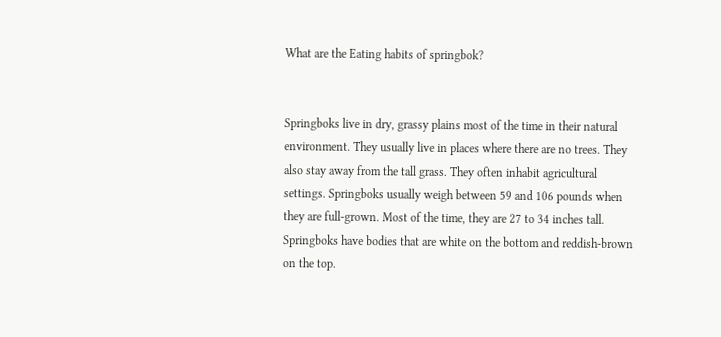What are the Eating habits of springbok?


Springboks live in dry, grassy plains most of the time in their natural environment. They usually live in places where there are no trees. They also stay away from the tall grass. They often inhabit agricultural settings. Springboks usually weigh between 59 and 106 pounds when they are full-grown. Most of the time, they are 27 to 34 inches tall. Springboks have bodies that are white on the bottom and reddish-brown on the top.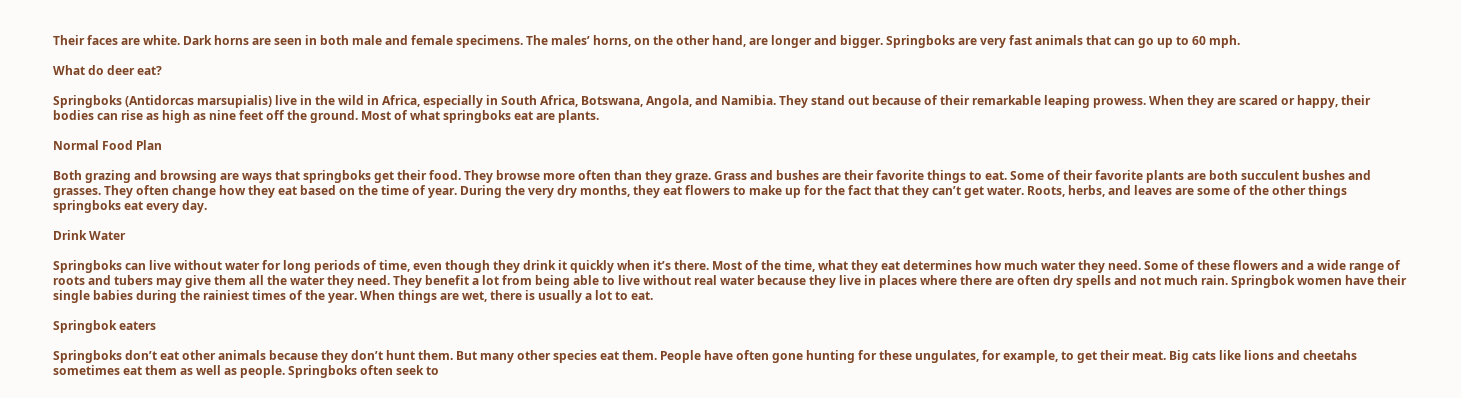Their faces are white. Dark horns are seen in both male and female specimens. The males’ horns, on the other hand, are longer and bigger. Springboks are very fast animals that can go up to 60 mph.

What do deer eat?

Springboks (Antidorcas marsupialis) live in the wild in Africa, especially in South Africa, Botswana, Angola, and Namibia. They stand out because of their remarkable leaping prowess. When they are scared or happy, their bodies can rise as high as nine feet off the ground. Most of what springboks eat are plants.

Normal Food Plan

Both grazing and browsing are ways that springboks get their food. They browse more often than they graze. Grass and bushes are their favorite things to eat. Some of their favorite plants are both succulent bushes and grasses. They often change how they eat based on the time of year. During the very dry months, they eat flowers to make up for the fact that they can’t get water. Roots, herbs, and leaves are some of the other things springboks eat every day.

Drink Water

Springboks can live without water for long periods of time, even though they drink it quickly when it’s there. Most of the time, what they eat determines how much water they need. Some of these flowers and a wide range of roots and tubers may give them all the water they need. They benefit a lot from being able to live without real water because they live in places where there are often dry spells and not much rain. Springbok women have their single babies during the rainiest times of the year. When things are wet, there is usually a lot to eat.

Springbok eaters

Springboks don’t eat other animals because they don’t hunt them. But many other species eat them. People have often gone hunting for these ungulates, for example, to get their meat. Big cats like lions and cheetahs sometimes eat them as well as people. Springboks often seek to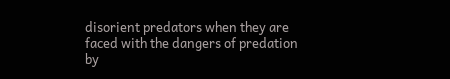disorient predators when they are faced with the dangers of predation by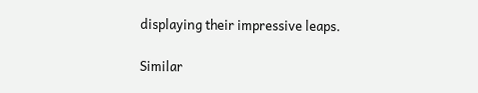displaying their impressive leaps.

Similar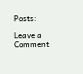Posts:

Leave a Comment